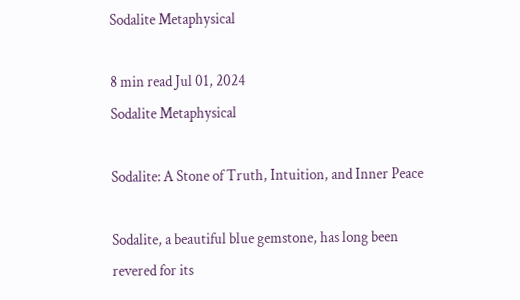Sodalite Metaphysical

8 min read Jul 01, 2024
Sodalite Metaphysical

Sodalite: A Stone of Truth, Intuition, and Inner Peace

Sodalite, a beautiful blue gemstone, has long been revered for its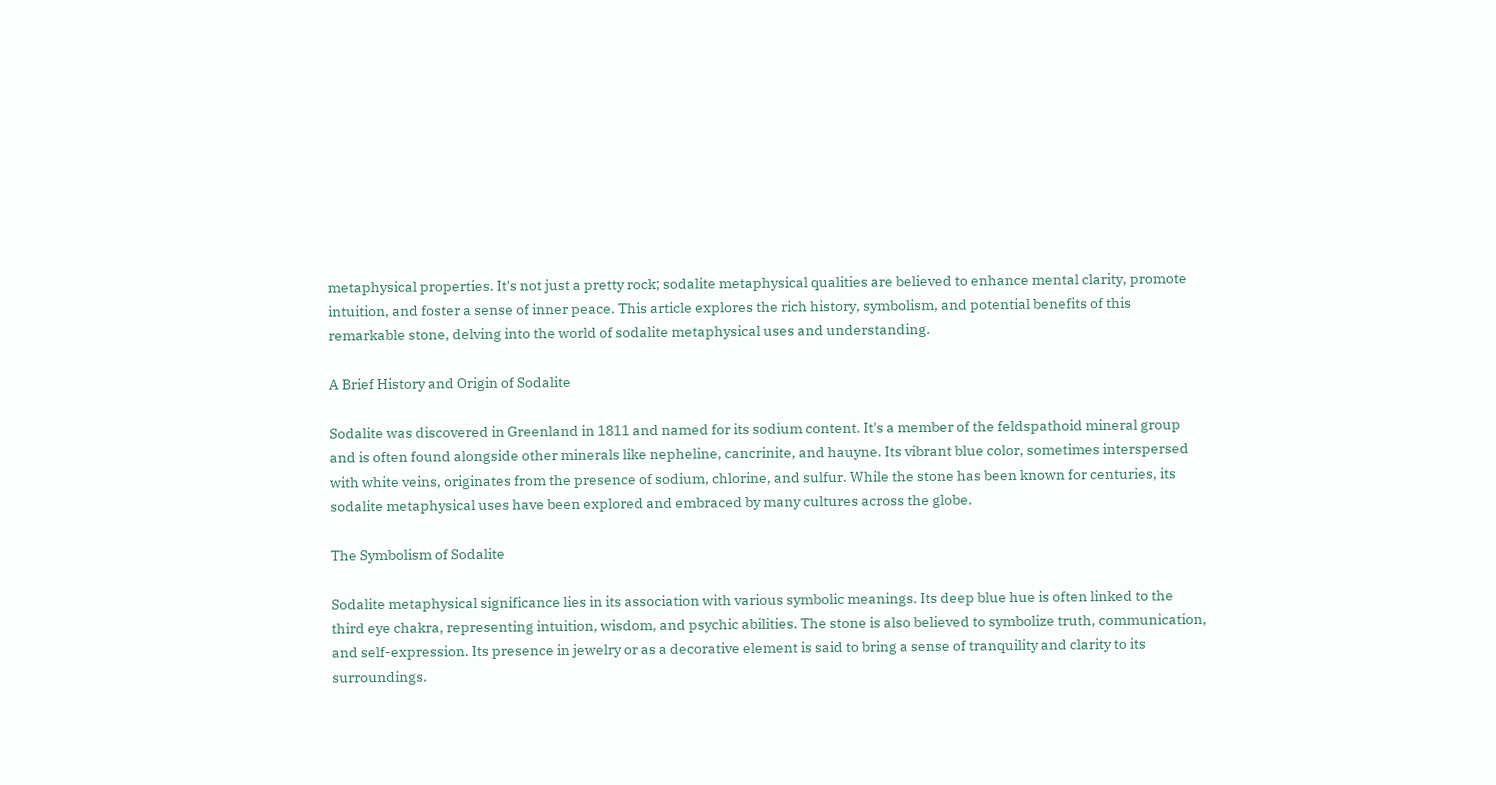metaphysical properties. It's not just a pretty rock; sodalite metaphysical qualities are believed to enhance mental clarity, promote intuition, and foster a sense of inner peace. This article explores the rich history, symbolism, and potential benefits of this remarkable stone, delving into the world of sodalite metaphysical uses and understanding.

A Brief History and Origin of Sodalite

Sodalite was discovered in Greenland in 1811 and named for its sodium content. It's a member of the feldspathoid mineral group and is often found alongside other minerals like nepheline, cancrinite, and hauyne. Its vibrant blue color, sometimes interspersed with white veins, originates from the presence of sodium, chlorine, and sulfur. While the stone has been known for centuries, its sodalite metaphysical uses have been explored and embraced by many cultures across the globe.

The Symbolism of Sodalite

Sodalite metaphysical significance lies in its association with various symbolic meanings. Its deep blue hue is often linked to the third eye chakra, representing intuition, wisdom, and psychic abilities. The stone is also believed to symbolize truth, communication, and self-expression. Its presence in jewelry or as a decorative element is said to bring a sense of tranquility and clarity to its surroundings.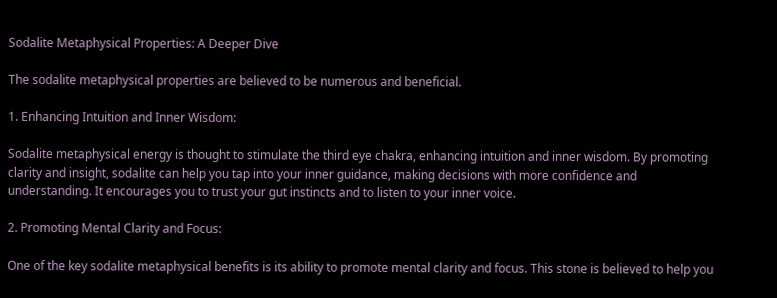Sodalite Metaphysical Properties: A Deeper Dive

The sodalite metaphysical properties are believed to be numerous and beneficial.

1. Enhancing Intuition and Inner Wisdom:

Sodalite metaphysical energy is thought to stimulate the third eye chakra, enhancing intuition and inner wisdom. By promoting clarity and insight, sodalite can help you tap into your inner guidance, making decisions with more confidence and understanding. It encourages you to trust your gut instincts and to listen to your inner voice.

2. Promoting Mental Clarity and Focus:

One of the key sodalite metaphysical benefits is its ability to promote mental clarity and focus. This stone is believed to help you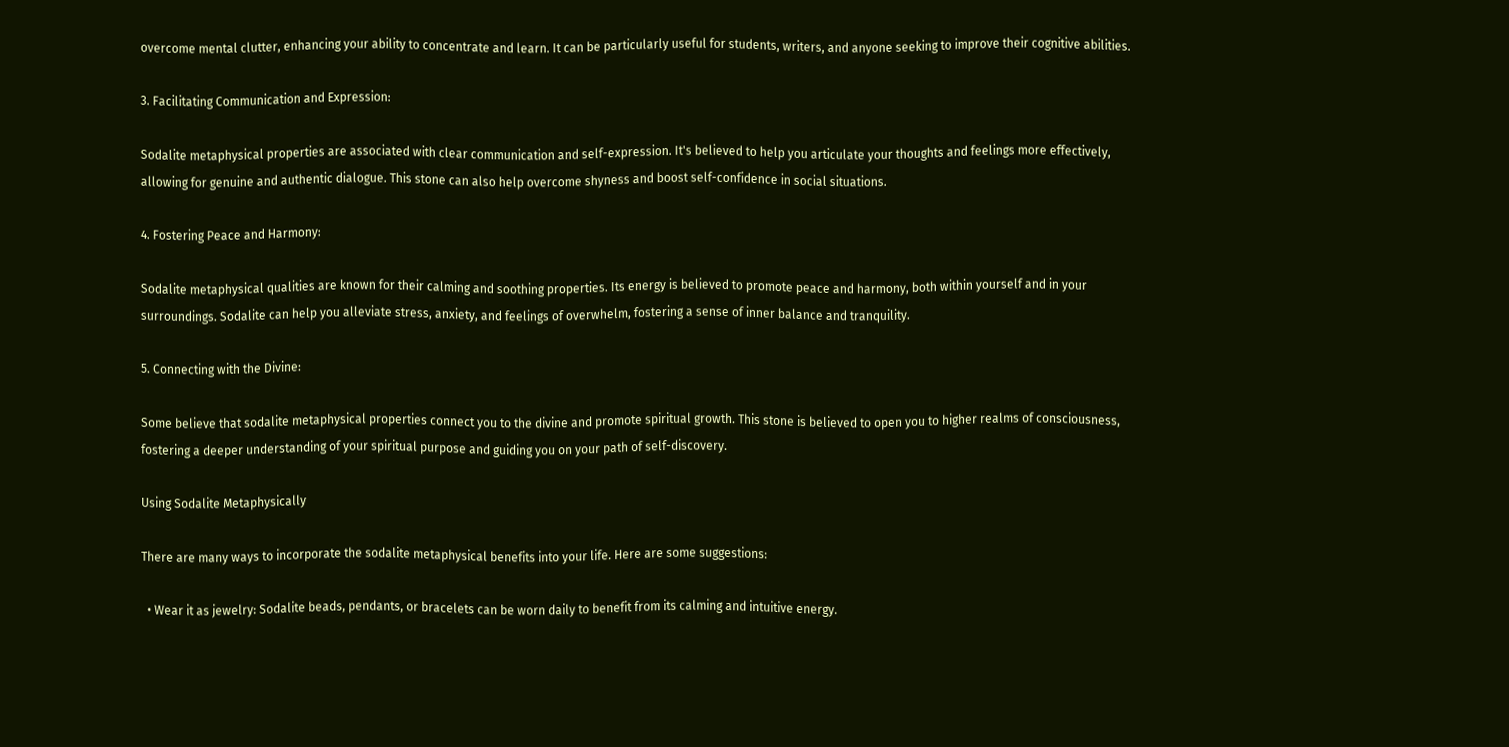overcome mental clutter, enhancing your ability to concentrate and learn. It can be particularly useful for students, writers, and anyone seeking to improve their cognitive abilities.

3. Facilitating Communication and Expression:

Sodalite metaphysical properties are associated with clear communication and self-expression. It's believed to help you articulate your thoughts and feelings more effectively, allowing for genuine and authentic dialogue. This stone can also help overcome shyness and boost self-confidence in social situations.

4. Fostering Peace and Harmony:

Sodalite metaphysical qualities are known for their calming and soothing properties. Its energy is believed to promote peace and harmony, both within yourself and in your surroundings. Sodalite can help you alleviate stress, anxiety, and feelings of overwhelm, fostering a sense of inner balance and tranquility.

5. Connecting with the Divine:

Some believe that sodalite metaphysical properties connect you to the divine and promote spiritual growth. This stone is believed to open you to higher realms of consciousness, fostering a deeper understanding of your spiritual purpose and guiding you on your path of self-discovery.

Using Sodalite Metaphysically

There are many ways to incorporate the sodalite metaphysical benefits into your life. Here are some suggestions:

  • Wear it as jewelry: Sodalite beads, pendants, or bracelets can be worn daily to benefit from its calming and intuitive energy.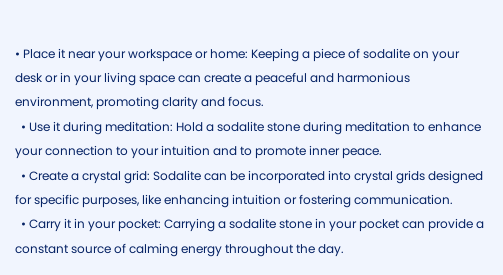• Place it near your workspace or home: Keeping a piece of sodalite on your desk or in your living space can create a peaceful and harmonious environment, promoting clarity and focus.
  • Use it during meditation: Hold a sodalite stone during meditation to enhance your connection to your intuition and to promote inner peace.
  • Create a crystal grid: Sodalite can be incorporated into crystal grids designed for specific purposes, like enhancing intuition or fostering communication.
  • Carry it in your pocket: Carrying a sodalite stone in your pocket can provide a constant source of calming energy throughout the day.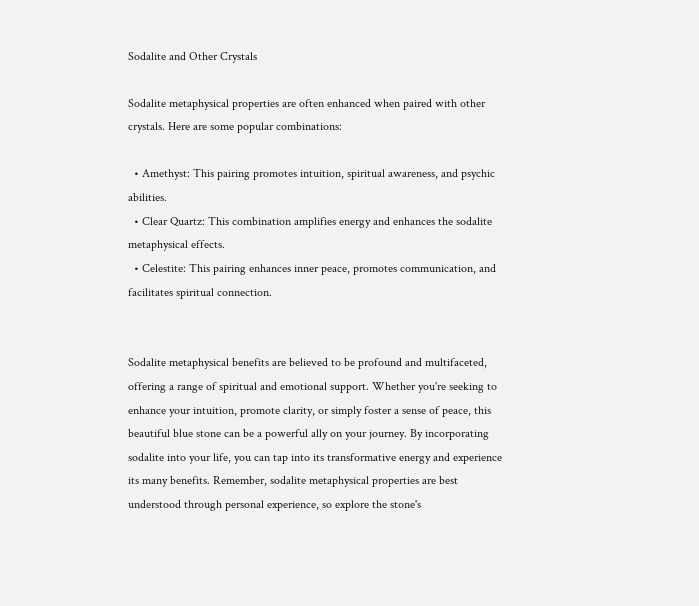Sodalite and Other Crystals

Sodalite metaphysical properties are often enhanced when paired with other crystals. Here are some popular combinations:

  • Amethyst: This pairing promotes intuition, spiritual awareness, and psychic abilities.
  • Clear Quartz: This combination amplifies energy and enhances the sodalite metaphysical effects.
  • Celestite: This pairing enhances inner peace, promotes communication, and facilitates spiritual connection.


Sodalite metaphysical benefits are believed to be profound and multifaceted, offering a range of spiritual and emotional support. Whether you're seeking to enhance your intuition, promote clarity, or simply foster a sense of peace, this beautiful blue stone can be a powerful ally on your journey. By incorporating sodalite into your life, you can tap into its transformative energy and experience its many benefits. Remember, sodalite metaphysical properties are best understood through personal experience, so explore the stone's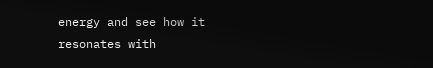energy and see how it resonates with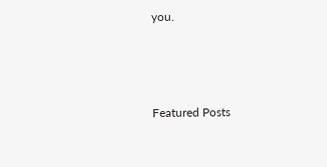you.



Featured Posts